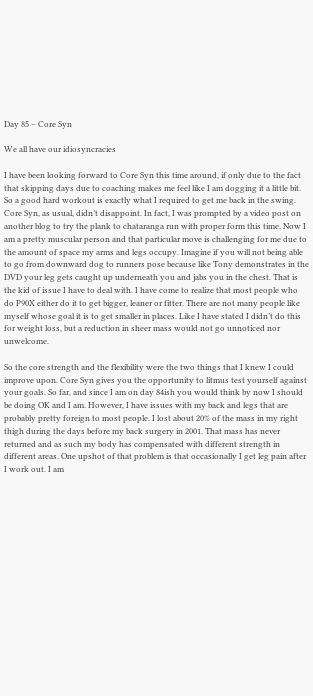Day 85 – Core Syn

We all have our idiosyncracies

I have been looking forward to Core Syn this time around, if only due to the fact that skipping days due to coaching makes me feel like I am dogging it a little bit. So a good hard workout is exactly what I required to get me back in the swing. Core Syn, as usual, didn’t disappoint. In fact, I was prompted by a video post on another blog to try the plank to chataranga run with proper form this time. Now I am a pretty muscular person and that particular move is challenging for me due to the amount of space my arms and legs occupy. Imagine if you will not being able to go from downward dog to runners pose because like Tony demonstrates in the DVD your leg gets caught up underneath you and jabs you in the chest. That is the kid of issue I have to deal with. I have come to realize that most people who do P90X either do it to get bigger, leaner or fitter. There are not many people like myself whose goal it is to get smaller in places. Like I have stated I didn’t do this for weight loss, but a reduction in sheer mass would not go unnoticed nor unwelcome.

So the core strength and the flexibility were the two things that I knew I could improve upon. Core Syn gives you the opportunity to litmus test yourself against your goals. So far, and since I am on day 84ish you would think by now I should be doing OK and I am. However, I have issues with my back and legs that are probably pretty foreign to most people. I lost about 20% of the mass in my right thigh during the days before my back surgery in 2001. That mass has never returned and as such my body has compensated with different strength in different areas. One upshot of that problem is that occasionally I get leg pain after I work out. I am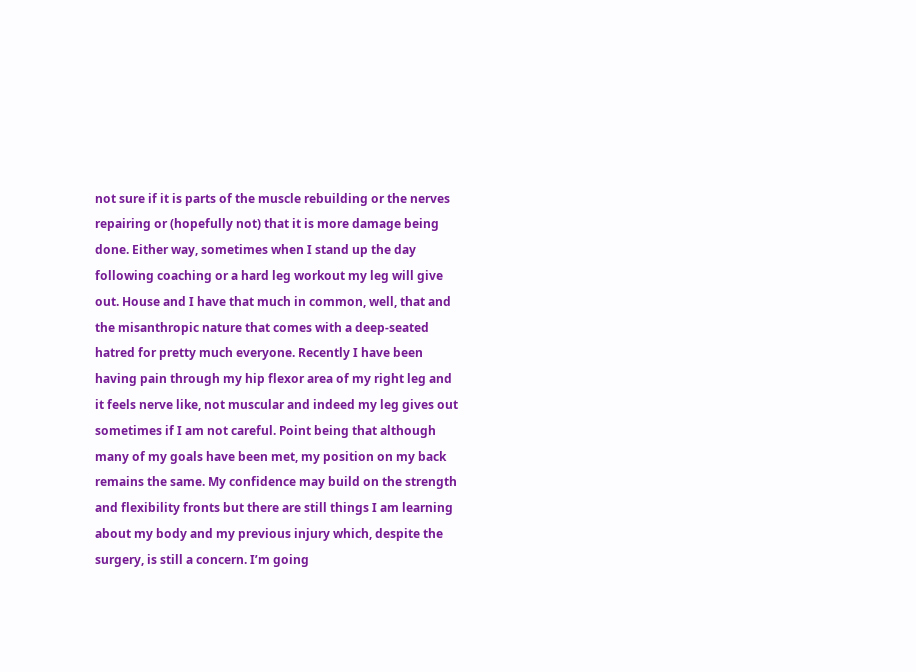not sure if it is parts of the muscle rebuilding or the nerves repairing or (hopefully not) that it is more damage being done. Either way, sometimes when I stand up the day following coaching or a hard leg workout my leg will give out. House and I have that much in common, well, that and the misanthropic nature that comes with a deep-seated hatred for pretty much everyone. Recently I have been having pain through my hip flexor area of my right leg and it feels nerve like, not muscular and indeed my leg gives out sometimes if I am not careful. Point being that although many of my goals have been met, my position on my back remains the same. My confidence may build on the strength and flexibility fronts but there are still things I am learning about my body and my previous injury which, despite the surgery, is still a concern. I’m going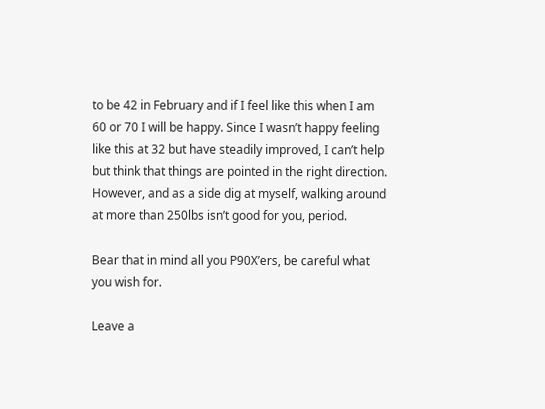to be 42 in February and if I feel like this when I am 60 or 70 I will be happy. Since I wasn’t happy feeling like this at 32 but have steadily improved, I can’t help but think that things are pointed in the right direction. However, and as a side dig at myself, walking around at more than 250lbs isn’t good for you, period.

Bear that in mind all you P90X’ers, be careful what you wish for.

Leave a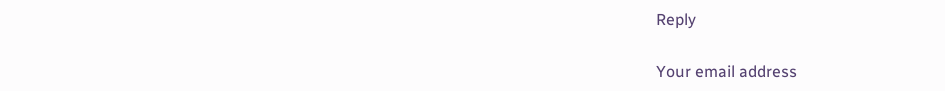Reply

Your email address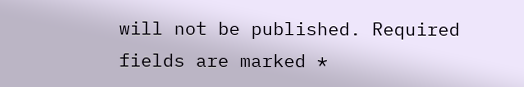will not be published. Required fields are marked *